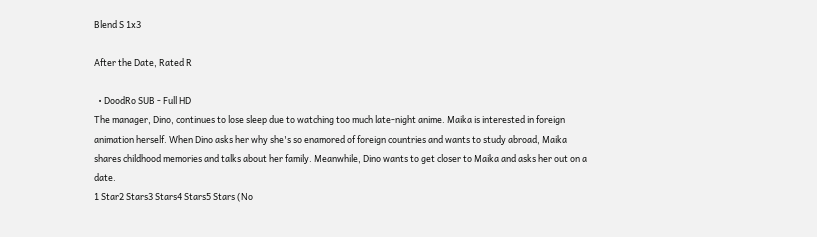Blend S 1x3

After the Date, Rated R

  • DoodRo SUB - Full HD
The manager, Dino, continues to lose sleep due to watching too much late-night anime. Maika is interested in foreign animation herself. When Dino asks her why she's so enamored of foreign countries and wants to study abroad, Maika shares childhood memories and talks about her family. Meanwhile, Dino wants to get closer to Maika and asks her out on a date.
1 Star2 Stars3 Stars4 Stars5 Stars (No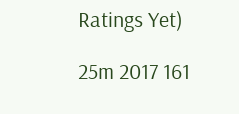Ratings Yet)

25m 2017 161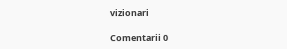vizionari

Comentarii 0